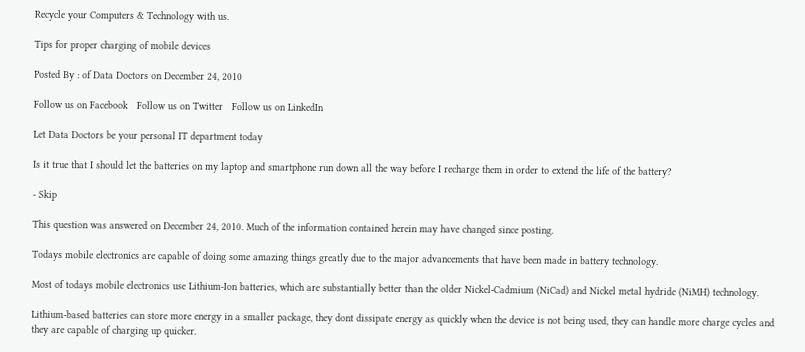Recycle your Computers & Technology with us.

Tips for proper charging of mobile devices

Posted By : of Data Doctors on December 24, 2010

Follow us on Facebook   Follow us on Twitter   Follow us on LinkedIn

Let Data Doctors be your personal IT department today

Is it true that I should let the batteries on my laptop and smartphone run down all the way before I recharge them in order to extend the life of the battery?

- Skip

This question was answered on December 24, 2010. Much of the information contained herein may have changed since posting.

Todays mobile electronics are capable of doing some amazing things greatly due to the major advancements that have been made in battery technology.

Most of todays mobile electronics use Lithium-Ion batteries, which are substantially better than the older Nickel-Cadmium (NiCad) and Nickel metal hydride (NiMH) technology.

Lithium-based batteries can store more energy in a smaller package, they dont dissipate energy as quickly when the device is not being used, they can handle more charge cycles and they are capable of charging up quicker.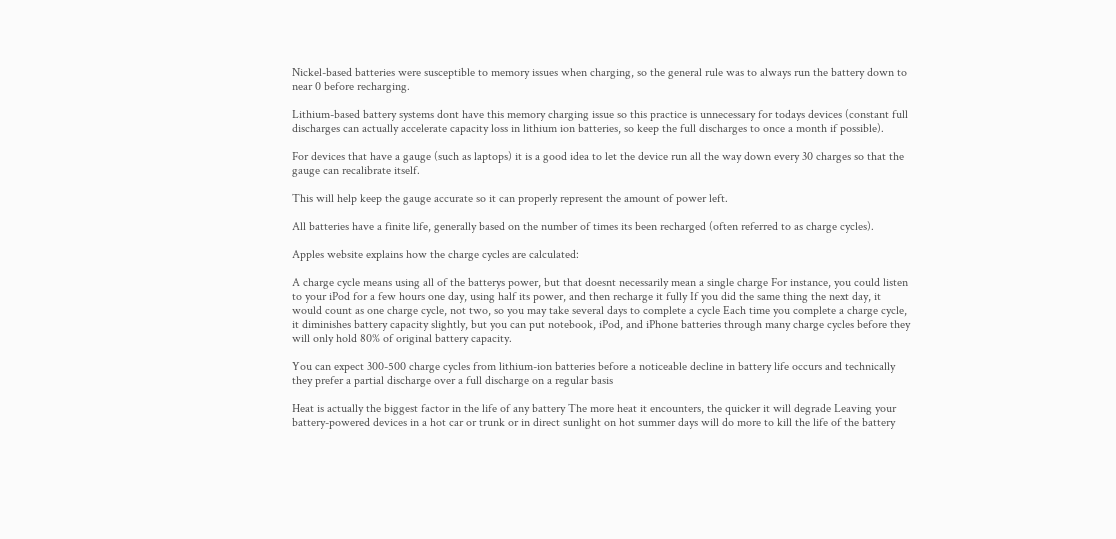Nickel-based batteries were susceptible to memory issues when charging, so the general rule was to always run the battery down to near 0 before recharging.

Lithium-based battery systems dont have this memory charging issue so this practice is unnecessary for todays devices (constant full discharges can actually accelerate capacity loss in lithium ion batteries, so keep the full discharges to once a month if possible).

For devices that have a gauge (such as laptops) it is a good idea to let the device run all the way down every 30 charges so that the gauge can recalibrate itself.

This will help keep the gauge accurate so it can properly represent the amount of power left.

All batteries have a finite life, generally based on the number of times its been recharged (often referred to as charge cycles).

Apples website explains how the charge cycles are calculated:

A charge cycle means using all of the batterys power, but that doesnt necessarily mean a single charge For instance, you could listen to your iPod for a few hours one day, using half its power, and then recharge it fully If you did the same thing the next day, it would count as one charge cycle, not two, so you may take several days to complete a cycle Each time you complete a charge cycle, it diminishes battery capacity slightly, but you can put notebook, iPod, and iPhone batteries through many charge cycles before they will only hold 80% of original battery capacity.

You can expect 300-500 charge cycles from lithium-ion batteries before a noticeable decline in battery life occurs and technically they prefer a partial discharge over a full discharge on a regular basis

Heat is actually the biggest factor in the life of any battery The more heat it encounters, the quicker it will degrade Leaving your battery-powered devices in a hot car or trunk or in direct sunlight on hot summer days will do more to kill the life of the battery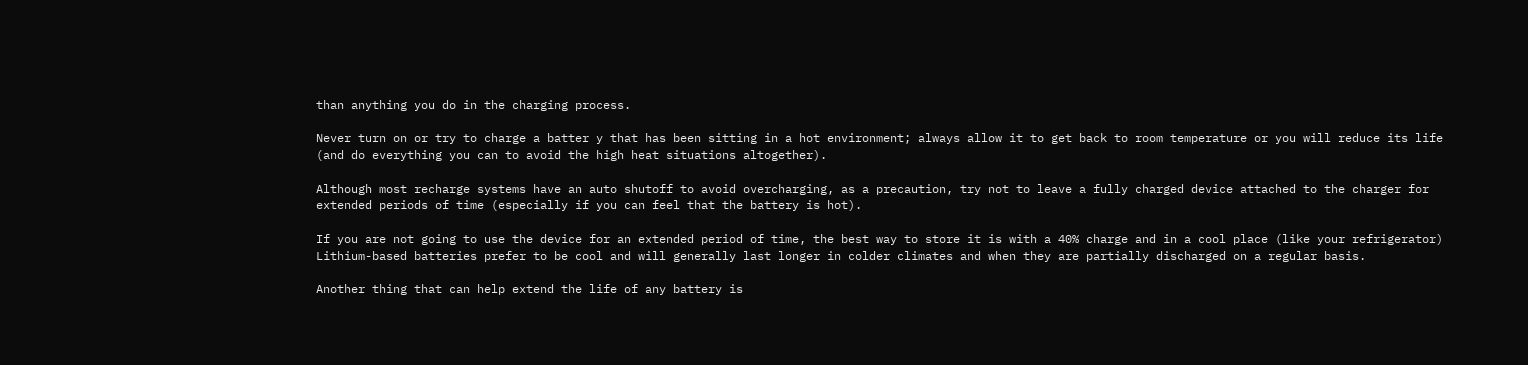than anything you do in the charging process.

Never turn on or try to charge a batter y that has been sitting in a hot environment; always allow it to get back to room temperature or you will reduce its life (and do everything you can to avoid the high heat situations altogether).

Although most recharge systems have an auto shutoff to avoid overcharging, as a precaution, try not to leave a fully charged device attached to the charger for extended periods of time (especially if you can feel that the battery is hot).

If you are not going to use the device for an extended period of time, the best way to store it is with a 40% charge and in a cool place (like your refrigerator) Lithium-based batteries prefer to be cool and will generally last longer in colder climates and when they are partially discharged on a regular basis.

Another thing that can help extend the life of any battery is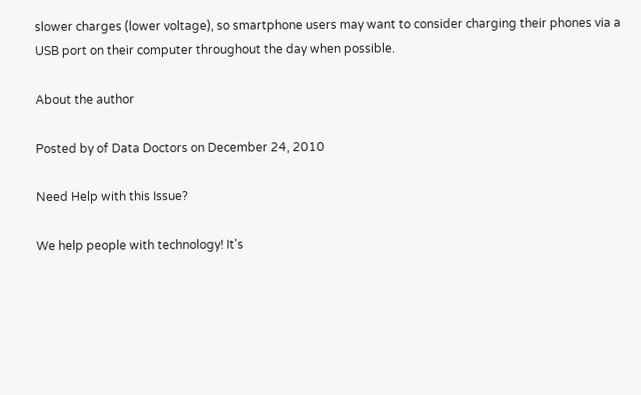slower charges (lower voltage), so smartphone users may want to consider charging their phones via a USB port on their computer throughout the day when possible.

About the author

Posted by of Data Doctors on December 24, 2010

Need Help with this Issue?

We help people with technology! It's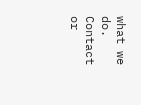what we do.
Contact or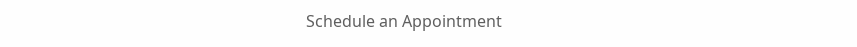Schedule an Appointment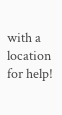with a location for help!